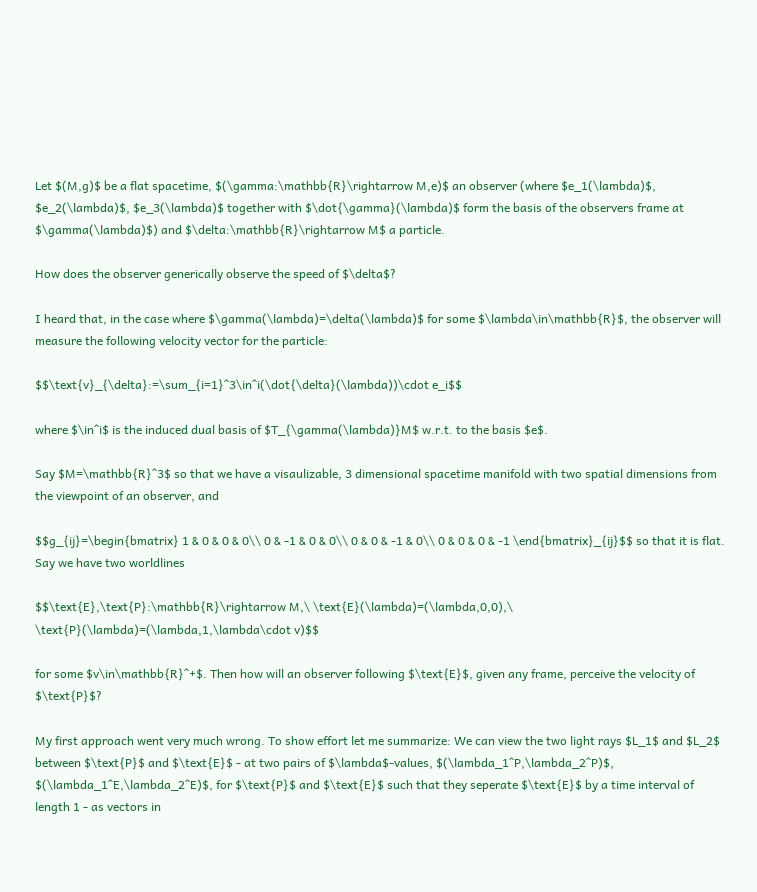Let $(M,g)$ be a flat spacetime, $(\gamma:\mathbb{R}\rightarrow M,e)$ an observer (where $e_1(\lambda)$, $e_2(\lambda)$, $e_3(\lambda)$ together with $\dot{\gamma}(\lambda)$ form the basis of the observers frame at $\gamma(\lambda)$) and $\delta:\mathbb{R}\rightarrow M$ a particle.

How does the observer generically observe the speed of $\delta$?

I heard that, in the case where $\gamma(\lambda)=\delta(\lambda)$ for some $\lambda\in\mathbb{R}$, the observer will measure the following velocity vector for the particle:

$$\text{v}_{\delta}:=\sum_{i=1}^3\in^i(\dot{\delta}(\lambda))\cdot e_i$$

where $\in^i$ is the induced dual basis of $T_{\gamma(\lambda)}M$ w.r.t. to the basis $e$.

Say $M=\mathbb{R}^3$ so that we have a visaulizable, 3 dimensional spacetime manifold with two spatial dimensions from the viewpoint of an observer, and

$$g_{ij}=\begin{bmatrix} 1 & 0 & 0 & 0\\ 0 & -1 & 0 & 0\\ 0 & 0 & -1 & 0\\ 0 & 0 & 0 & -1 \end{bmatrix}_{ij}$$ so that it is flat. Say we have two worldlines

$$\text{E},\text{P}:\mathbb{R}\rightarrow M,\ \text{E}(\lambda)=(\lambda,0,0),\ \text{P}(\lambda)=(\lambda,1,\lambda\cdot v)$$

for some $v\in\mathbb{R}^+$. Then how will an observer following $\text{E}$, given any frame, perceive the velocity of $\text{P}$?

My first approach went very much wrong. To show effort let me summarize: We can view the two light rays $L_1$ and $L_2$ between $\text{P}$ and $\text{E}$ - at two pairs of $\lambda$-values, $(\lambda_1^P,\lambda_2^P)$, $(\lambda_1^E,\lambda_2^E)$, for $\text{P}$ and $\text{E}$ such that they seperate $\text{E}$ by a time interval of length 1 - as vectors in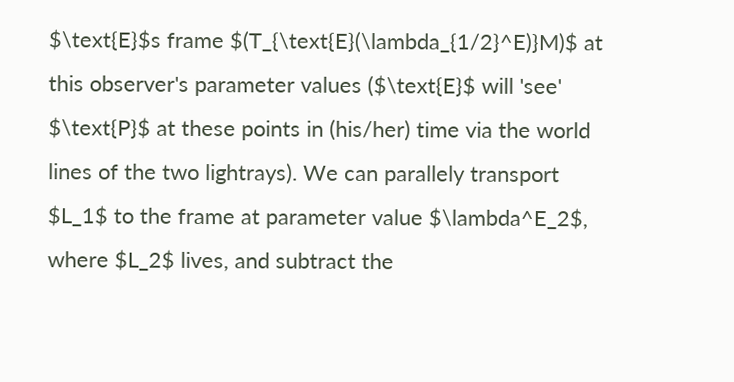$\text{E}$s frame $(T_{\text{E}(\lambda_{1/2}^E)}M)$ at this observer's parameter values ($\text{E}$ will 'see' $\text{P}$ at these points in (his/her) time via the world lines of the two lightrays). We can parallely transport $L_1$ to the frame at parameter value $\lambda^E_2$, where $L_2$ lives, and subtract the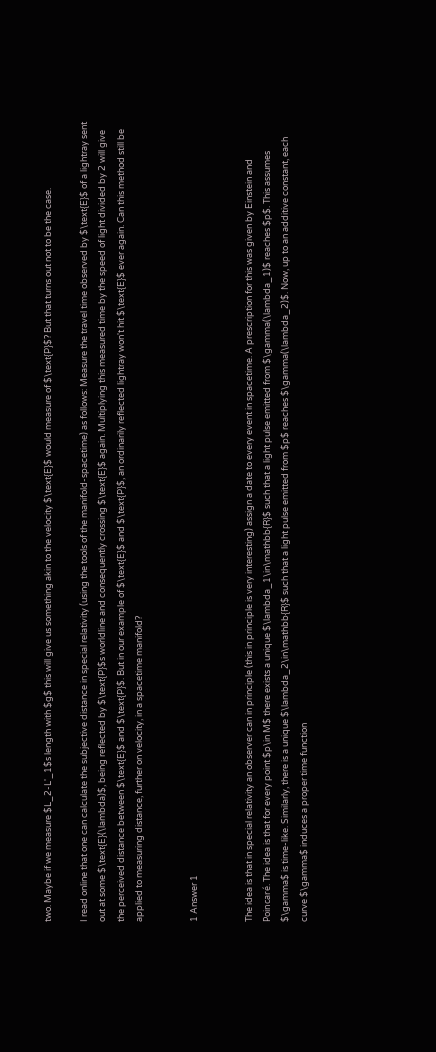two. Maybe if we measure $L_2-L'_1$s length with $g$ this will give us something akin to the velocity $\text{E}$ would measure of $\text{P}$? But that turns out not to be the case.

I read online that one can calculate the subjective distance in special relativity (using the tools of the manifold-spacetime) as follows: Measure the travel time observed by $\text{E}$ of a lightray sent out at some $\text{E}(\lambda)$, being reflected by $\text{P}$s worldline and consequently crossing $\text{E}$ again. Multiplying this measured time by the speed of light divided by 2 will give the perceived distance between $\text{E}$ and $\text{P}$. But in our example of $\text{E}$ and $\text{P}$, an ordinarily reflected lightray won't hit $\text{E}$ ever again. Can this method still be applied to measuring distance, further on velocity, in a spacetime manifold?


1 Answer 1


The idea is that in special relativity an observer can in principle (this in principle is very interesting) assign a date to every event in spacetime. A prescription for this was given by Einstein and Poincaré. The idea is that for every point $p\in M$ there exists a unique $\lambda_1\in\mathbb{R}$ such that a light pulse emitted from $\gamma(\lambda_1)$ reaches $p$. This assumes $\gamma$ is time-like. Similarly, there is a unique $\lambda_2\in\mathbb{R}$ such that a light pulse emitted from $p$ reaches $\gamma(\lambda_2)$. Now, up to an additive constant, each curve $\gamma$ induces a proper time function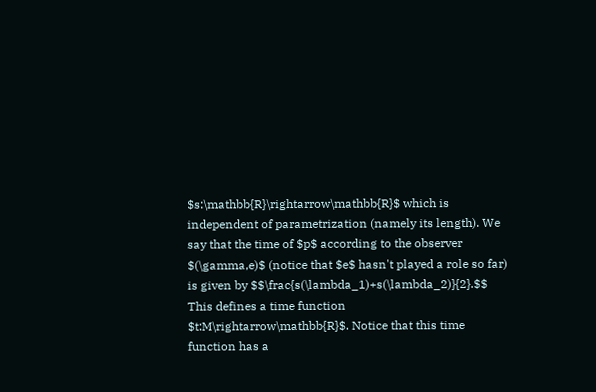$s:\mathbb{R}\rightarrow\mathbb{R}$ which is independent of parametrization (namely its length). We say that the time of $p$ according to the observer $(\gamma,e)$ (notice that $e$ hasn't played a role so far) is given by $$\frac{s(\lambda_1)+s(\lambda_2)}{2}.$$ This defines a time function $t:M\rightarrow\mathbb{R}$. Notice that this time function has a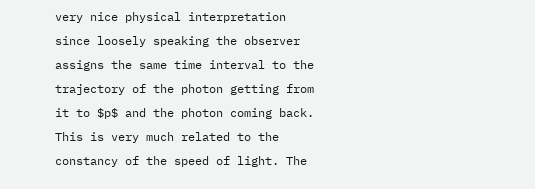very nice physical interpretation since loosely speaking the observer assigns the same time interval to the trajectory of the photon getting from it to $p$ and the photon coming back. This is very much related to the constancy of the speed of light. The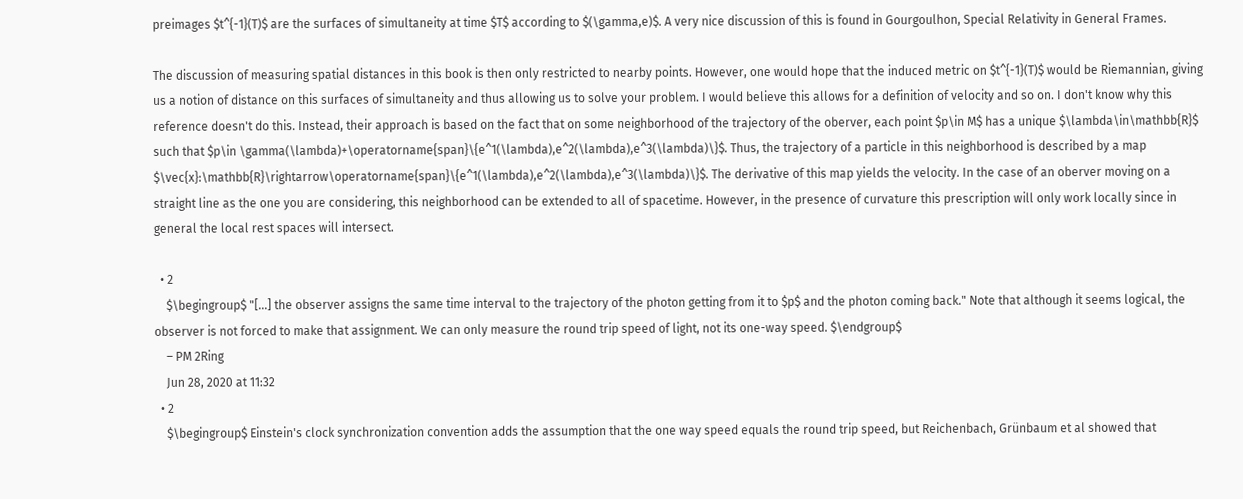preimages $t^{-1}(T)$ are the surfaces of simultaneity at time $T$ according to $(\gamma,e)$. A very nice discussion of this is found in Gourgoulhon, Special Relativity in General Frames.

The discussion of measuring spatial distances in this book is then only restricted to nearby points. However, one would hope that the induced metric on $t^{-1}(T)$ would be Riemannian, giving us a notion of distance on this surfaces of simultaneity and thus allowing us to solve your problem. I would believe this allows for a definition of velocity and so on. I don't know why this reference doesn't do this. Instead, their approach is based on the fact that on some neighborhood of the trajectory of the oberver, each point $p\in M$ has a unique $\lambda\in\mathbb{R}$ such that $p\in \gamma(\lambda)+\operatorname{span}\{e^1(\lambda),e^2(\lambda),e^3(\lambda)\}$. Thus, the trajectory of a particle in this neighborhood is described by a map $\vec{x}:\mathbb{R}\rightarrow\operatorname{span}\{e^1(\lambda),e^2(\lambda),e^3(\lambda)\}$. The derivative of this map yields the velocity. In the case of an oberver moving on a straight line as the one you are considering, this neighborhood can be extended to all of spacetime. However, in the presence of curvature this prescription will only work locally since in general the local rest spaces will intersect.

  • 2
    $\begingroup$ "[...] the observer assigns the same time interval to the trajectory of the photon getting from it to $p$ and the photon coming back." Note that although it seems logical, the observer is not forced to make that assignment. We can only measure the round trip speed of light, not its one-way speed. $\endgroup$
    – PM 2Ring
    Jun 28, 2020 at 11:32
  • 2
    $\begingroup$ Einstein's clock synchronization convention adds the assumption that the one way speed equals the round trip speed, but Reichenbach, Grünbaum et al showed that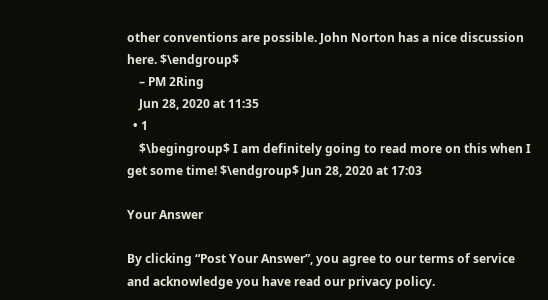other conventions are possible. John Norton has a nice discussion here. $\endgroup$
    – PM 2Ring
    Jun 28, 2020 at 11:35
  • 1
    $\begingroup$ I am definitely going to read more on this when I get some time! $\endgroup$ Jun 28, 2020 at 17:03

Your Answer

By clicking “Post Your Answer”, you agree to our terms of service and acknowledge you have read our privacy policy.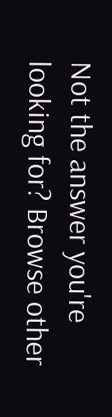Not the answer you're looking for? Browse other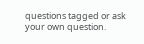questions tagged or ask your own question.